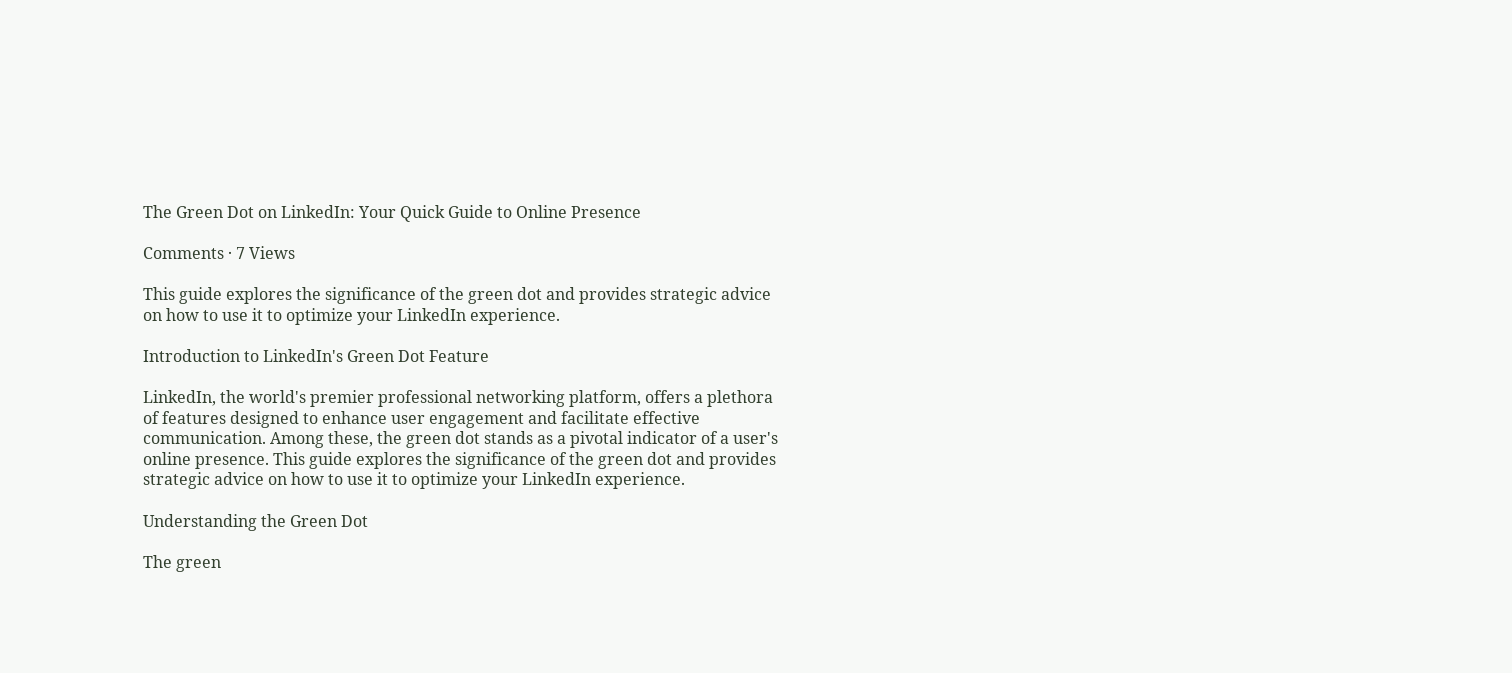The Green Dot on LinkedIn: Your Quick Guide to Online Presence

Comments · 7 Views

This guide explores the significance of the green dot and provides strategic advice on how to use it to optimize your LinkedIn experience.

Introduction to LinkedIn's Green Dot Feature

LinkedIn, the world's premier professional networking platform, offers a plethora of features designed to enhance user engagement and facilitate effective communication. Among these, the green dot stands as a pivotal indicator of a user's online presence. This guide explores the significance of the green dot and provides strategic advice on how to use it to optimize your LinkedIn experience.

Understanding the Green Dot

The green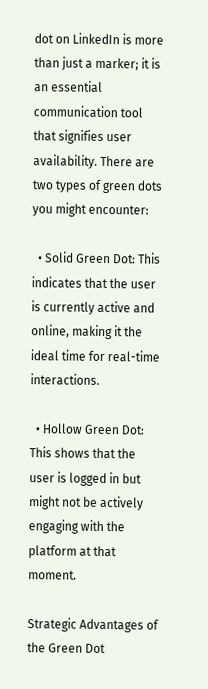dot on LinkedIn is more than just a marker; it is an essential communication tool that signifies user availability. There are two types of green dots you might encounter:

  • Solid Green Dot: This indicates that the user is currently active and online, making it the ideal time for real-time interactions.

  • Hollow Green Dot: This shows that the user is logged in but might not be actively engaging with the platform at that moment.

Strategic Advantages of the Green Dot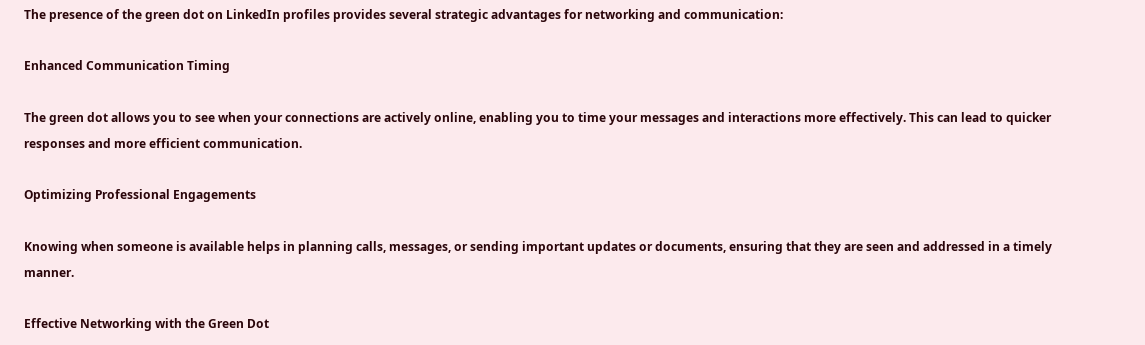The presence of the green dot on LinkedIn profiles provides several strategic advantages for networking and communication:

Enhanced Communication Timing

The green dot allows you to see when your connections are actively online, enabling you to time your messages and interactions more effectively. This can lead to quicker responses and more efficient communication.

Optimizing Professional Engagements

Knowing when someone is available helps in planning calls, messages, or sending important updates or documents, ensuring that they are seen and addressed in a timely manner.

Effective Networking with the Green Dot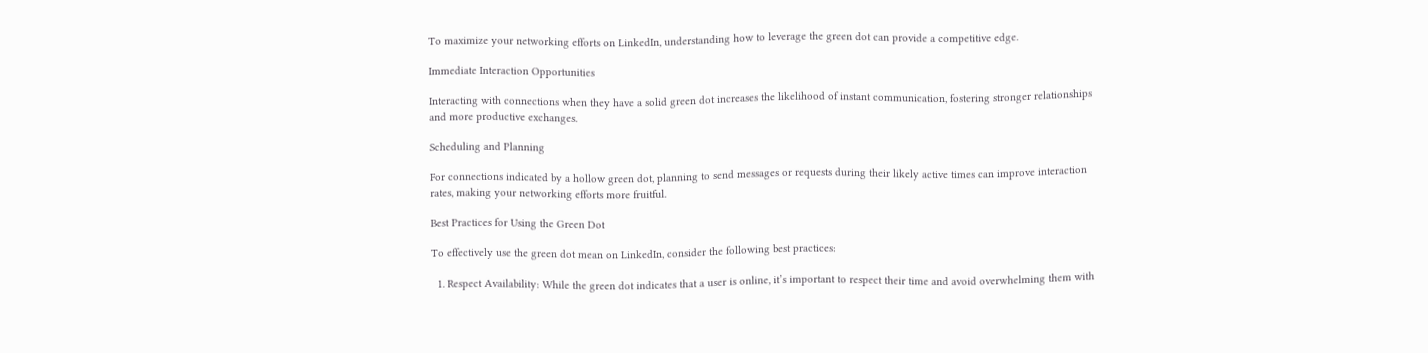To maximize your networking efforts on LinkedIn, understanding how to leverage the green dot can provide a competitive edge.

Immediate Interaction Opportunities

Interacting with connections when they have a solid green dot increases the likelihood of instant communication, fostering stronger relationships and more productive exchanges.

Scheduling and Planning

For connections indicated by a hollow green dot, planning to send messages or requests during their likely active times can improve interaction rates, making your networking efforts more fruitful.

Best Practices for Using the Green Dot

To effectively use the green dot mean on LinkedIn, consider the following best practices:

  1. Respect Availability: While the green dot indicates that a user is online, it’s important to respect their time and avoid overwhelming them with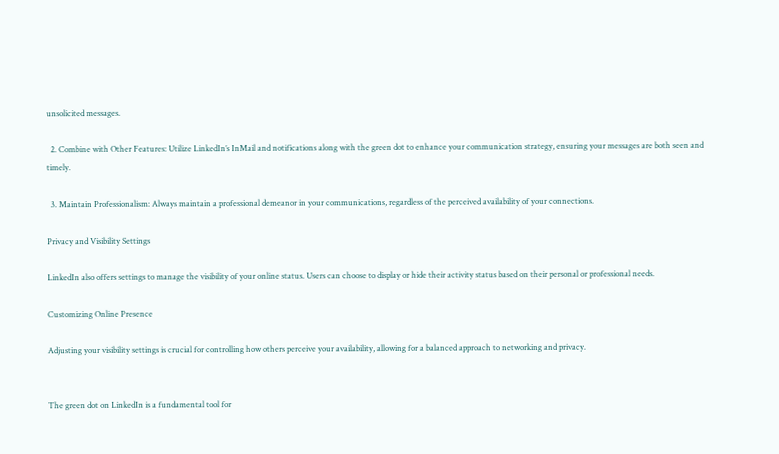unsolicited messages.

  2. Combine with Other Features: Utilize LinkedIn’s InMail and notifications along with the green dot to enhance your communication strategy, ensuring your messages are both seen and timely.

  3. Maintain Professionalism: Always maintain a professional demeanor in your communications, regardless of the perceived availability of your connections.

Privacy and Visibility Settings

LinkedIn also offers settings to manage the visibility of your online status. Users can choose to display or hide their activity status based on their personal or professional needs.

Customizing Online Presence

Adjusting your visibility settings is crucial for controlling how others perceive your availability, allowing for a balanced approach to networking and privacy.


The green dot on LinkedIn is a fundamental tool for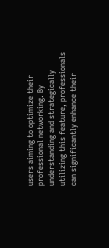users aiming to optimize their professional networking. By understanding and strategically utilizing this feature, professionals can significantly enhance their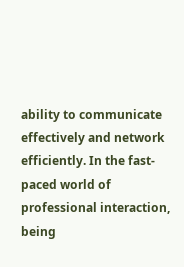ability to communicate effectively and network efficiently. In the fast-paced world of professional interaction, being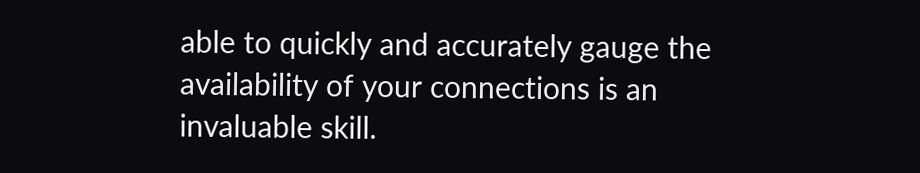able to quickly and accurately gauge the availability of your connections is an invaluable skill.